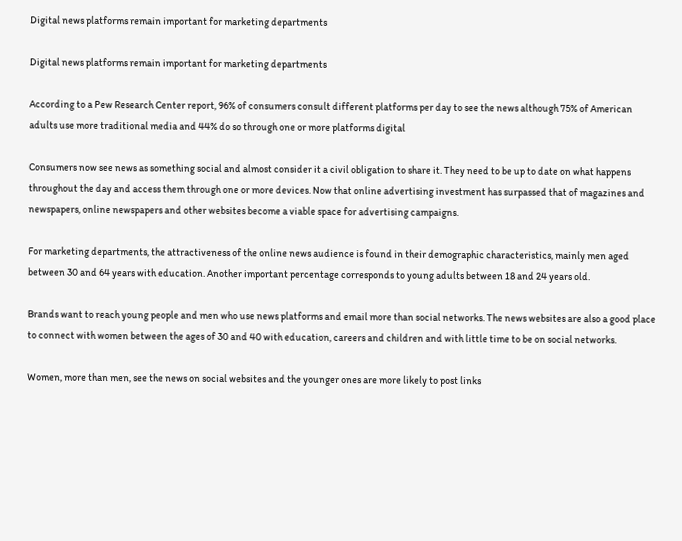Digital news platforms remain important for marketing departments

Digital news platforms remain important for marketing departments

According to a Pew Research Center report, 96% of consumers consult different platforms per day to see the news although 75% of American adults use more traditional media and 44% do so through one or more platforms digital

Consumers now see news as something social and almost consider it a civil obligation to share it. They need to be up to date on what happens throughout the day and access them through one or more devices. Now that online advertising investment has surpassed that of magazines and newspapers, online newspapers and other websites become a viable space for advertising campaigns.

For marketing departments, the attractiveness of the online news audience is found in their demographic characteristics, mainly men aged between 30 and 64 years with education. Another important percentage corresponds to young adults between 18 and 24 years old.

Brands want to reach young people and men who use news platforms and email more than social networks. The news websites are also a good place to connect with women between the ages of 30 and 40 with education, careers and children and with little time to be on social networks.

Women, more than men, see the news on social websites and the younger ones are more likely to post links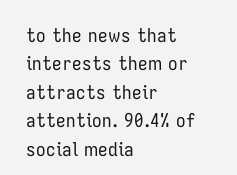to the news that interests them or attracts their attention. 90.4% of social media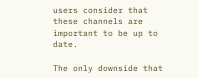users consider that these channels are important to be up to date.

The only downside that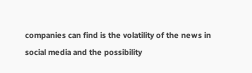companies can find is the volatility of the news in social media and the possibility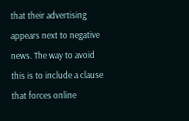that their advertising appears next to negative news. The way to avoid this is to include a clause that forces online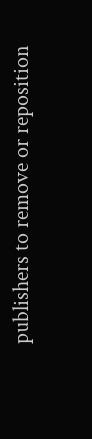publishers to remove or reposition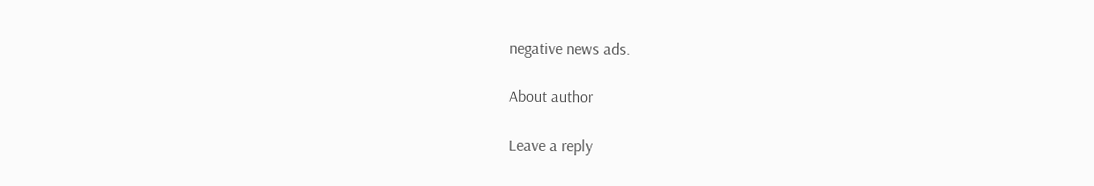negative news ads.

About author

Leave a reply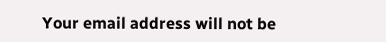Your email address will not be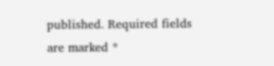published. Required fields are marked *